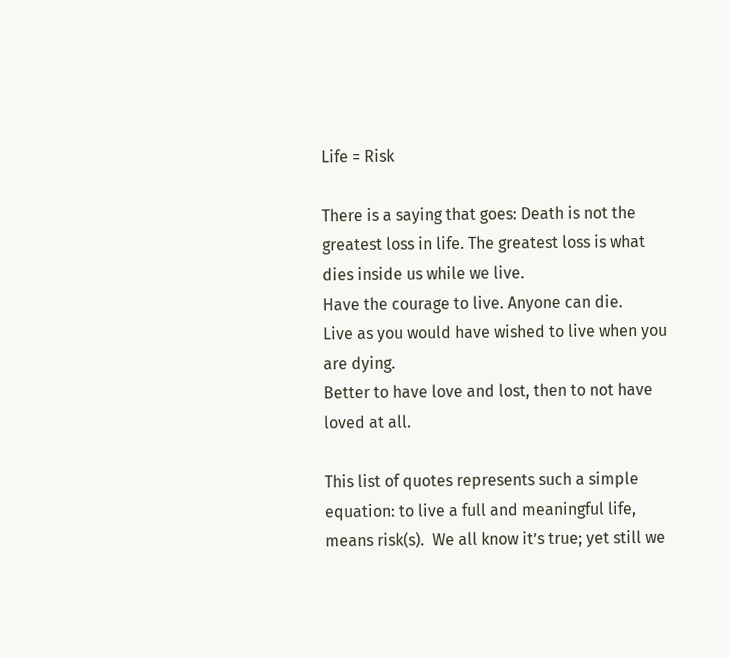Life = Risk

There is a saying that goes: Death is not the greatest loss in life. The greatest loss is what dies inside us while we live.
Have the courage to live. Anyone can die.
Live as you would have wished to live when you are dying.
Better to have love and lost, then to not have loved at all.

This list of quotes represents such a simple equation: to live a full and meaningful life, means risk(s).  We all know it’s true; yet still we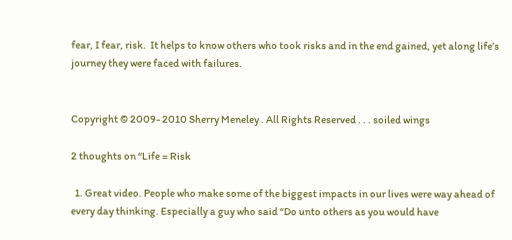fear, I fear, risk.  It helps to know others who took risks and in the end gained, yet along life’s journey they were faced with failures.


Copyright © 2009- 2010 Sherry Meneley . All Rights Reserved . . . soiled wings

2 thoughts on “Life = Risk

  1. Great video. People who make some of the biggest impacts in our lives were way ahead of every day thinking. Especially a guy who said “Do unto others as you would have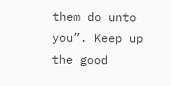them do unto you”. Keep up the good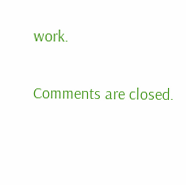work.

Comments are closed.